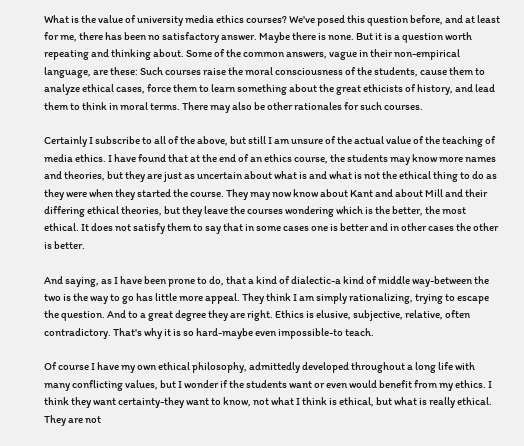What is the value of university media ethics courses? We've posed this question before, and at least for me, there has been no satisfactory answer. Maybe there is none. But it is a question worth repeating and thinking about. Some of the common answers, vague in their non-empirical language, are these: Such courses raise the moral consciousness of the students, cause them to analyze ethical cases, force them to learn something about the great ethicists of history, and lead them to think in moral terms. There may also be other rationales for such courses.

Certainly I subscribe to all of the above, but still I am unsure of the actual value of the teaching of media ethics. I have found that at the end of an ethics course, the students may know more names and theories, but they are just as uncertain about what is and what is not the ethical thing to do as they were when they started the course. They may now know about Kant and about Mill and their differing ethical theories, but they leave the courses wondering which is the better, the most ethical. It does not satisfy them to say that in some cases one is better and in other cases the other is better.

And saying, as I have been prone to do, that a kind of dialectic-a kind of middle way-between the two is the way to go has little more appeal. They think I am simply rationalizing, trying to escape the question. And to a great degree they are right. Ethics is elusive, subjective, relative, often contradictory. That's why it is so hard-maybe even impossible-to teach.

Of course I have my own ethical philosophy, admittedly developed throughout a long life with many conflicting values, but I wonder if the students want or even would benefit from my ethics. I think they want certainty-they want to know, not what I think is ethical, but what is really ethical. They are not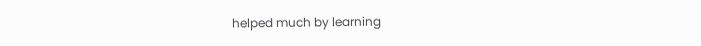helped much by learning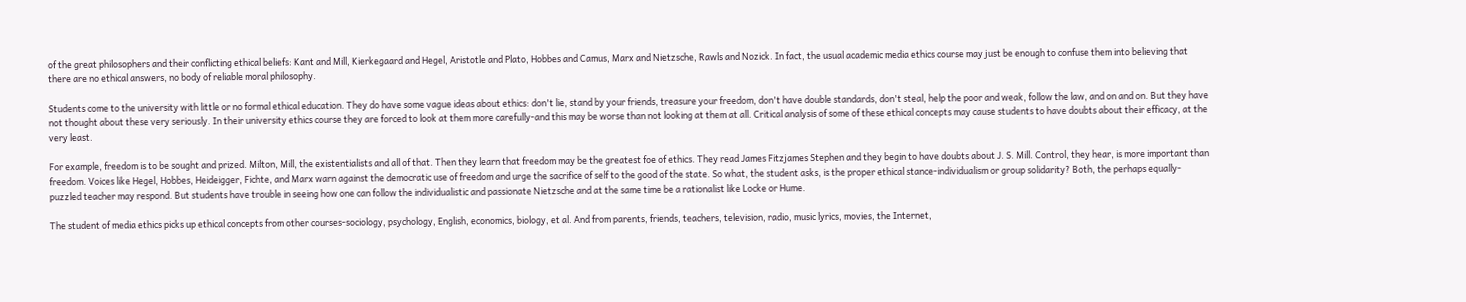of the great philosophers and their conflicting ethical beliefs: Kant and Mill, Kierkegaard and Hegel, Aristotle and Plato, Hobbes and Camus, Marx and Nietzsche, Rawls and Nozick. In fact, the usual academic media ethics course may just be enough to confuse them into believing that there are no ethical answers, no body of reliable moral philosophy.

Students come to the university with little or no formal ethical education. They do have some vague ideas about ethics: don't lie, stand by your friends, treasure your freedom, don't have double standards, don't steal, help the poor and weak, follow the law, and on and on. But they have not thought about these very seriously. In their university ethics course they are forced to look at them more carefully-and this may be worse than not looking at them at all. Critical analysis of some of these ethical concepts may cause students to have doubts about their efficacy, at the very least.

For example, freedom is to be sought and prized. Milton, Mill, the existentialists and all of that. Then they learn that freedom may be the greatest foe of ethics. They read James Fitzjames Stephen and they begin to have doubts about J. S. Mill. Control, they hear, is more important than freedom. Voices like Hegel, Hobbes, Heideigger, Fichte, and Marx warn against the democratic use of freedom and urge the sacrifice of self to the good of the state. So what, the student asks, is the proper ethical stance-individualism or group solidarity? Both, the perhaps equally-puzzled teacher may respond. But students have trouble in seeing how one can follow the individualistic and passionate Nietzsche and at the same time be a rationalist like Locke or Hume.

The student of media ethics picks up ethical concepts from other courses-sociology, psychology, English, economics, biology, et al. And from parents, friends, teachers, television, radio, music lyrics, movies, the Internet,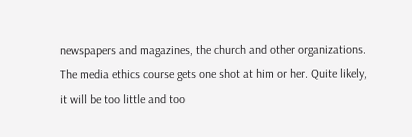newspapers and magazines, the church and other organizations. The media ethics course gets one shot at him or her. Quite likely, it will be too little and too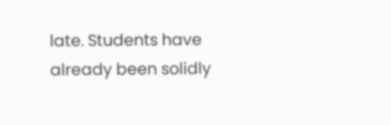late. Students have already been solidly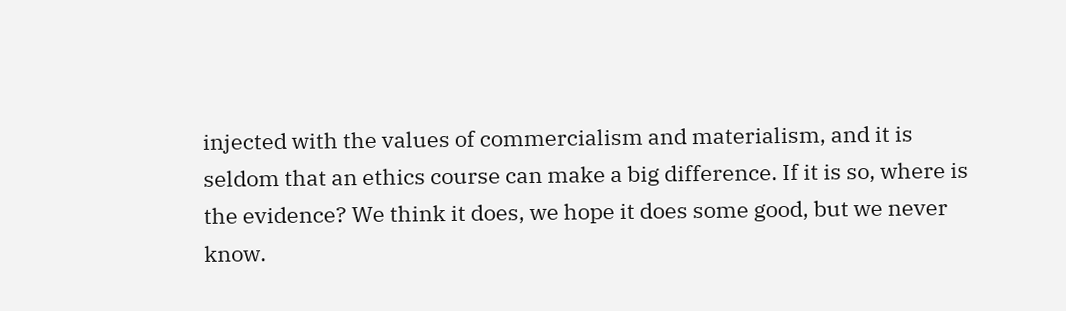injected with the values of commercialism and materialism, and it is seldom that an ethics course can make a big difference. If it is so, where is the evidence? We think it does, we hope it does some good, but we never know.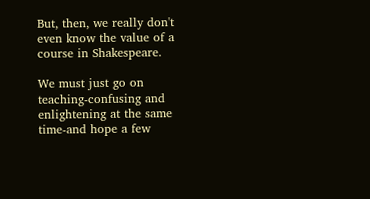But, then, we really don't even know the value of a course in Shakespeare.

We must just go on teaching-confusing and enlightening at the same time-and hope a few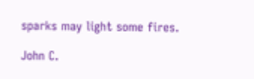sparks may light some fires.

John C.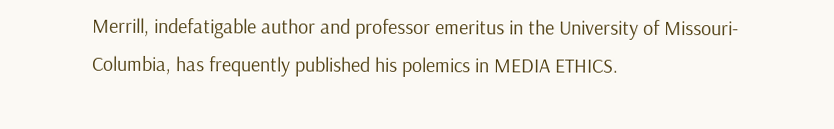Merrill, indefatigable author and professor emeritus in the University of Missouri-Columbia, has frequently published his polemics in MEDIA ETHICS.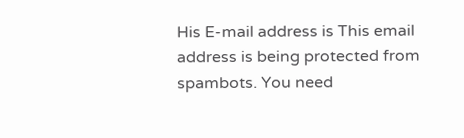His E-mail address is This email address is being protected from spambots. You need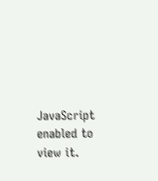JavaScript enabled to view it.